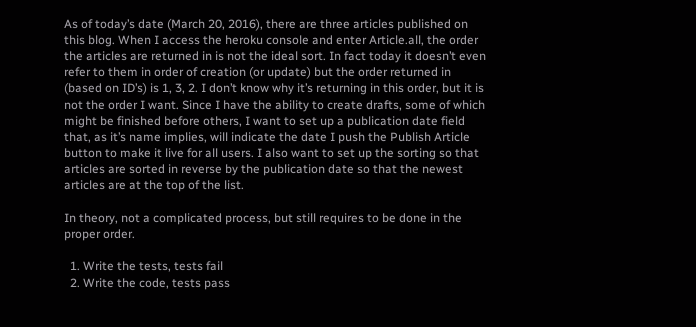As of today’s date (March 20, 2016), there are three articles published on this blog. When I access the heroku console and enter Article.all, the order the articles are returned in is not the ideal sort. In fact today it doesn’t even refer to them in order of creation (or update) but the order returned in (based on ID’s) is 1, 3, 2. I don’t know why it’s returning in this order, but it is not the order I want. Since I have the ability to create drafts, some of which might be finished before others, I want to set up a publication date field that, as it’s name implies, will indicate the date I push the Publish Article button to make it live for all users. I also want to set up the sorting so that articles are sorted in reverse by the publication date so that the newest articles are at the top of the list.

In theory, not a complicated process, but still requires to be done in the proper order.

  1. Write the tests, tests fail
  2. Write the code, tests pass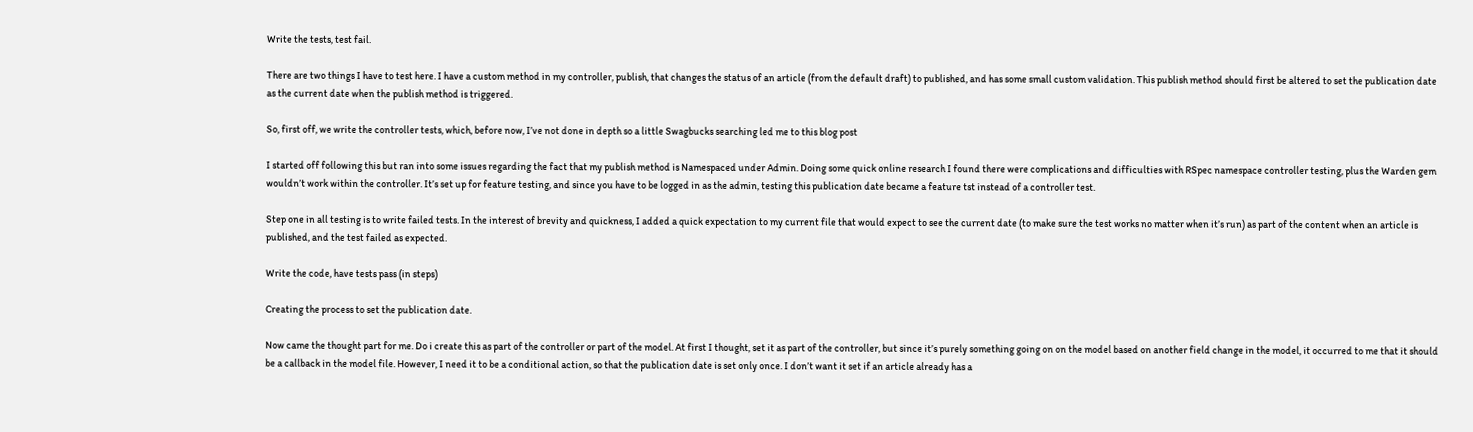Write the tests, test fail.

There are two things I have to test here. I have a custom method in my controller, publish, that changes the status of an article (from the default draft) to published, and has some small custom validation. This publish method should first be altered to set the publication date as the current date when the publish method is triggered.

So, first off, we write the controller tests, which, before now, I’ve not done in depth so a little Swagbucks searching led me to this blog post

I started off following this but ran into some issues regarding the fact that my publish method is Namespaced under Admin. Doing some quick online research I found there were complications and difficulties with RSpec namespace controller testing, plus the Warden gem wouldn’t work within the controller. It’s set up for feature testing, and since you have to be logged in as the admin, testing this publication date became a feature tst instead of a controller test.

Step one in all testing is to write failed tests. In the interest of brevity and quickness, I added a quick expectation to my current file that would expect to see the current date (to make sure the test works no matter when it’s run) as part of the content when an article is published, and the test failed as expected.

Write the code, have tests pass (in steps)

Creating the process to set the publication date.

Now came the thought part for me. Do i create this as part of the controller or part of the model. At first I thought, set it as part of the controller, but since it’s purely something going on on the model based on another field change in the model, it occurred to me that it should be a callback in the model file. However, I need it to be a conditional action, so that the publication date is set only once. I don’t want it set if an article already has a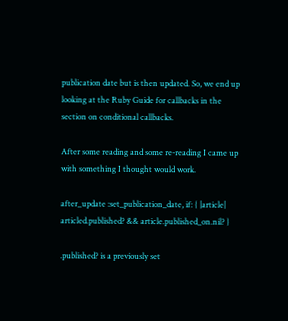publication date but is then updated. So, we end up looking at the Ruby Guide for callbacks in the section on conditional callbacks.

After some reading and some re-reading I came up with something I thought would work.

after_update :set_publication_date, if: { |article| articled.published? && article.published_on.nil? }

.published? is a previously set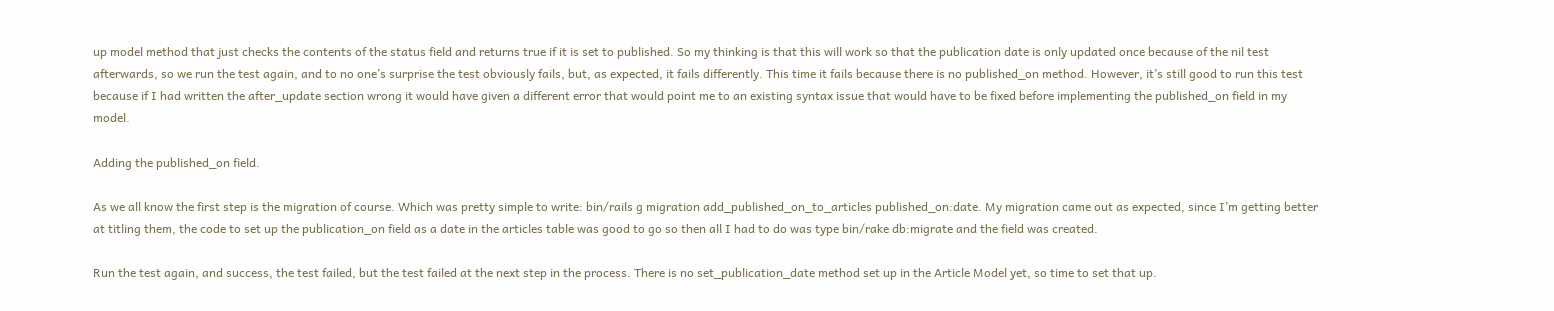up model method that just checks the contents of the status field and returns true if it is set to published. So my thinking is that this will work so that the publication date is only updated once because of the nil test afterwards, so we run the test again, and to no one’s surprise the test obviously fails, but, as expected, it fails differently. This time it fails because there is no published_on method. However, it’s still good to run this test because if I had written the after_update section wrong it would have given a different error that would point me to an existing syntax issue that would have to be fixed before implementing the published_on field in my model.

Adding the published_on field.

As we all know the first step is the migration of course. Which was pretty simple to write: bin/rails g migration add_published_on_to_articles published_on:date. My migration came out as expected, since I’m getting better at titling them, the code to set up the publication_on field as a date in the articles table was good to go so then all I had to do was type bin/rake db:migrate and the field was created.

Run the test again, and success, the test failed, but the test failed at the next step in the process. There is no set_publication_date method set up in the Article Model yet, so time to set that up.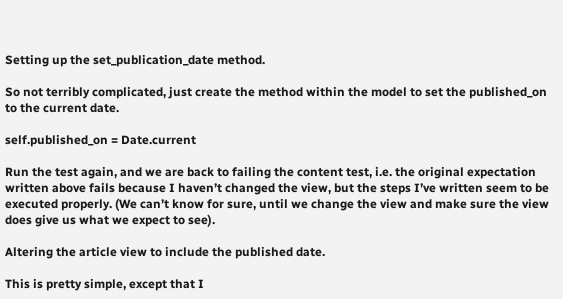Setting up the set_publication_date method.

So not terribly complicated, just create the method within the model to set the published_on to the current date.

self.published_on = Date.current

Run the test again, and we are back to failing the content test, i.e. the original expectation written above fails because I haven’t changed the view, but the steps I’ve written seem to be executed properly. (We can’t know for sure, until we change the view and make sure the view does give us what we expect to see).

Altering the article view to include the published date.

This is pretty simple, except that I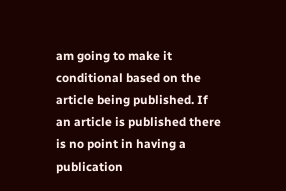am going to make it conditional based on the article being published. If an article is published there is no point in having a publication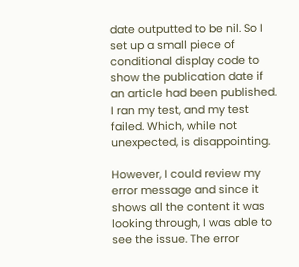date outputted to be nil. So I set up a small piece of conditional display code to show the publication date if an article had been published. I ran my test, and my test failed. Which, while not unexpected, is disappointing.

However, I could review my error message and since it shows all the content it was looking through, I was able to see the issue. The error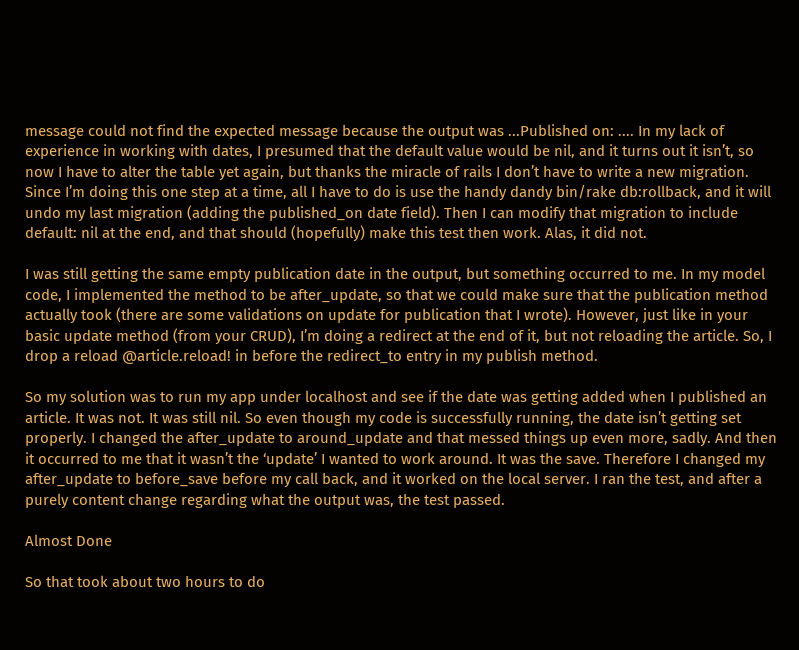message could not find the expected message because the output was ...Published on: .... In my lack of experience in working with dates, I presumed that the default value would be nil, and it turns out it isn’t, so now I have to alter the table yet again, but thanks the miracle of rails I don’t have to write a new migration. Since I’m doing this one step at a time, all I have to do is use the handy dandy bin/rake db:rollback, and it will undo my last migration (adding the published_on date field). Then I can modify that migration to include default: nil at the end, and that should (hopefully) make this test then work. Alas, it did not.

I was still getting the same empty publication date in the output, but something occurred to me. In my model code, I implemented the method to be after_update, so that we could make sure that the publication method actually took (there are some validations on update for publication that I wrote). However, just like in your basic update method (from your CRUD), I’m doing a redirect at the end of it, but not reloading the article. So, I drop a reload @article.reload! in before the redirect_to entry in my publish method.

So my solution was to run my app under localhost and see if the date was getting added when I published an article. It was not. It was still nil. So even though my code is successfully running, the date isn’t getting set properly. I changed the after_update to around_update and that messed things up even more, sadly. And then it occurred to me that it wasn’t the ‘update’ I wanted to work around. It was the save. Therefore I changed my after_update to before_save before my call back, and it worked on the local server. I ran the test, and after a purely content change regarding what the output was, the test passed.

Almost Done

So that took about two hours to do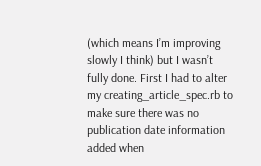(which means I’m improving slowly I think) but I wasn’t fully done. First I had to alter my creating_article_spec.rb to make sure there was no publication date information added when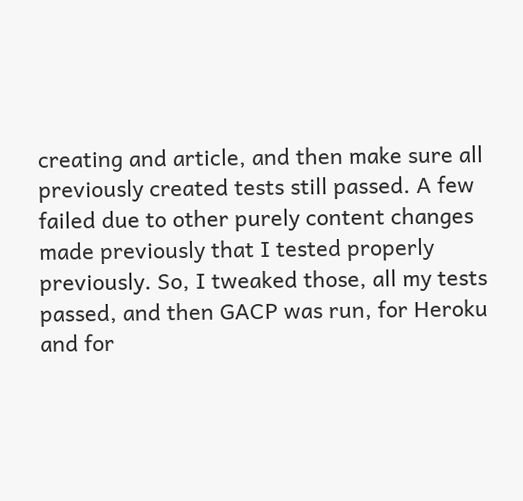creating and article, and then make sure all previously created tests still passed. A few failed due to other purely content changes made previously that I tested properly previously. So, I tweaked those, all my tests passed, and then GACP was run, for Heroku and for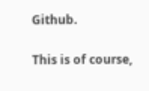Github.

This is of course,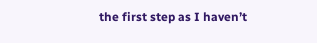the first step as I haven’t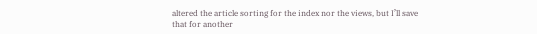altered the article sorting for the index nor the views, but I’ll save that for another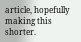article, hopefully making this shorter.